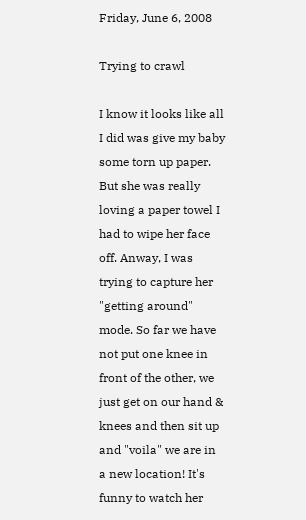Friday, June 6, 2008

Trying to crawl

I know it looks like all I did was give my baby some torn up paper. But she was really loving a paper towel I had to wipe her face off. Anway, I was trying to capture her "getting around" mode. So far we have not put one knee in front of the other, we just get on our hand & knees and then sit up and "voila" we are in a new location! It's funny to watch her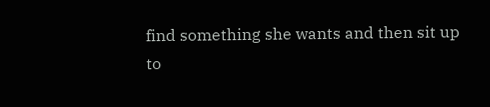find something she wants and then sit up to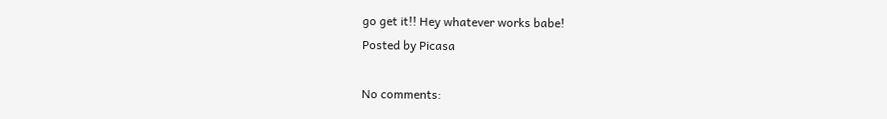go get it!! Hey whatever works babe!
Posted by Picasa

No comments: